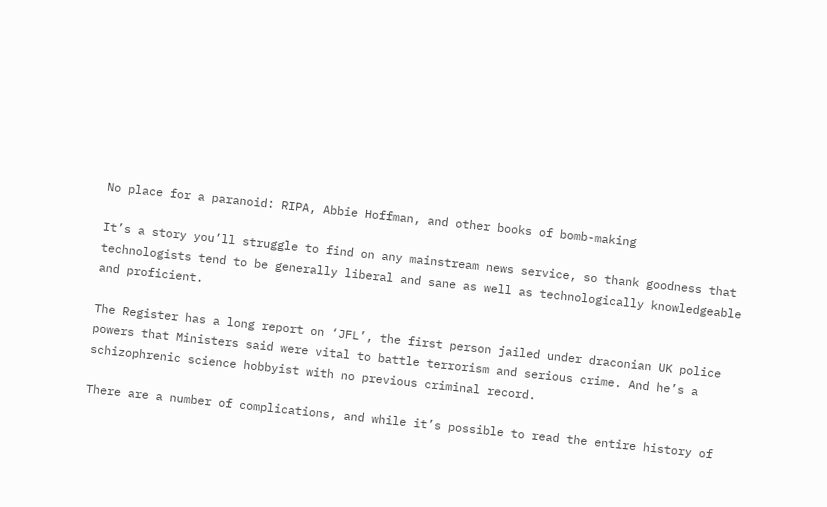No place for a paranoid: RIPA, Abbie Hoffman, and other books of bomb-making

It’s a story you’ll struggle to find on any mainstream news service, so thank goodness that technologists tend to be generally liberal and sane as well as technologically knowledgeable and proficient.

The Register has a long report on ‘JFL’, the first person jailed under draconian UK police powers that Ministers said were vital to battle terrorism and serious crime. And he’s a schizophrenic science hobbyist with no previous criminal record.

There are a number of complications, and while it’s possible to read the entire history of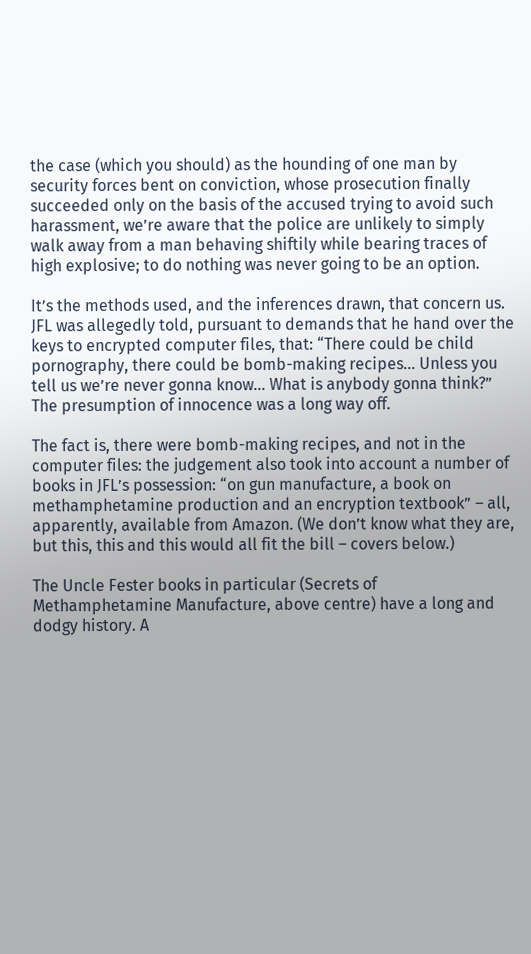the case (which you should) as the hounding of one man by security forces bent on conviction, whose prosecution finally succeeded only on the basis of the accused trying to avoid such harassment, we’re aware that the police are unlikely to simply walk away from a man behaving shiftily while bearing traces of high explosive; to do nothing was never going to be an option.

It’s the methods used, and the inferences drawn, that concern us. JFL was allegedly told, pursuant to demands that he hand over the keys to encrypted computer files, that: “There could be child pornography, there could be bomb-making recipes… Unless you tell us we’re never gonna know… What is anybody gonna think?” The presumption of innocence was a long way off.

The fact is, there were bomb-making recipes, and not in the computer files: the judgement also took into account a number of books in JFL’s possession: “on gun manufacture, a book on methamphetamine production and an encryption textbook” – all, apparently, available from Amazon. (We don’t know what they are, but this, this and this would all fit the bill – covers below.)

The Uncle Fester books in particular (Secrets of Methamphetamine Manufacture, above centre) have a long and dodgy history. A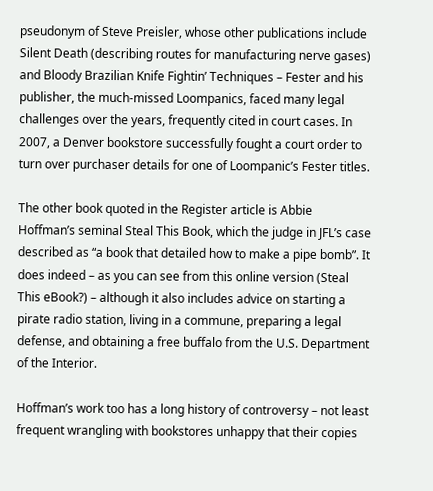pseudonym of Steve Preisler, whose other publications include Silent Death (describing routes for manufacturing nerve gases) and Bloody Brazilian Knife Fightin’ Techniques – Fester and his publisher, the much-missed Loompanics, faced many legal challenges over the years, frequently cited in court cases. In 2007, a Denver bookstore successfully fought a court order to turn over purchaser details for one of Loompanic’s Fester titles.

The other book quoted in the Register article is Abbie Hoffman’s seminal Steal This Book, which the judge in JFL’s case described as “a book that detailed how to make a pipe bomb”. It does indeed – as you can see from this online version (Steal This eBook?) – although it also includes advice on starting a pirate radio station, living in a commune, preparing a legal defense, and obtaining a free buffalo from the U.S. Department of the Interior.

Hoffman’s work too has a long history of controversy – not least frequent wrangling with bookstores unhappy that their copies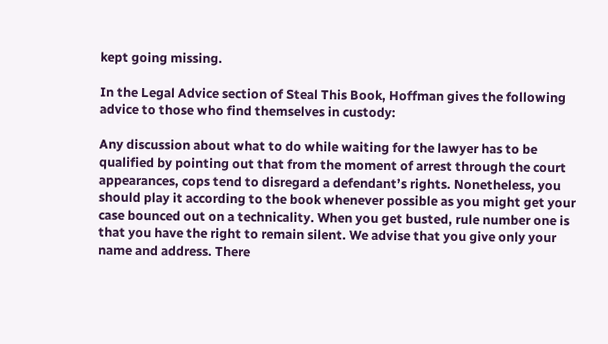kept going missing.

In the Legal Advice section of Steal This Book, Hoffman gives the following advice to those who find themselves in custody:

Any discussion about what to do while waiting for the lawyer has to be qualified by pointing out that from the moment of arrest through the court appearances, cops tend to disregard a defendant’s rights. Nonetheless, you should play it according to the book whenever possible as you might get your case bounced out on a technicality. When you get busted, rule number one is that you have the right to remain silent. We advise that you give only your name and address. There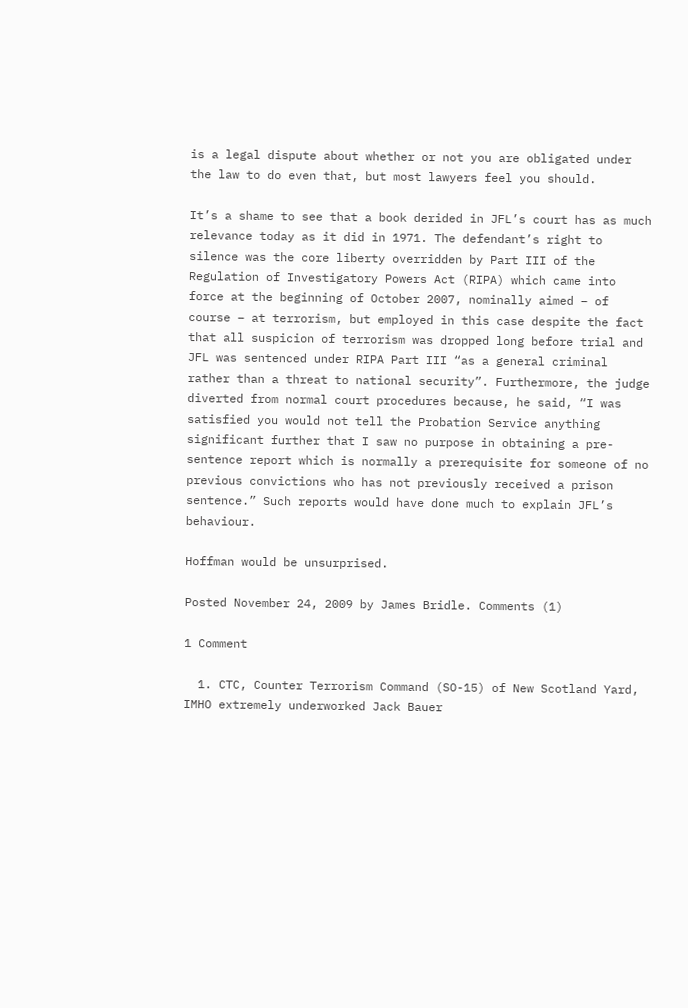is a legal dispute about whether or not you are obligated under the law to do even that, but most lawyers feel you should.

It’s a shame to see that a book derided in JFL’s court has as much relevance today as it did in 1971. The defendant’s right to silence was the core liberty overridden by Part III of the Regulation of Investigatory Powers Act (RIPA) which came into force at the beginning of October 2007, nominally aimed – of course – at terrorism, but employed in this case despite the fact that all suspicion of terrorism was dropped long before trial and JFL was sentenced under RIPA Part III “as a general criminal rather than a threat to national security”. Furthermore, the judge diverted from normal court procedures because, he said, “I was satisfied you would not tell the Probation Service anything significant further that I saw no purpose in obtaining a pre-sentence report which is normally a prerequisite for someone of no previous convictions who has not previously received a prison sentence.” Such reports would have done much to explain JFL’s behaviour.

Hoffman would be unsurprised.

Posted November 24, 2009 by James Bridle. Comments (1)

1 Comment

  1. CTC, Counter Terrorism Command (SO-15) of New Scotland Yard, IMHO extremely underworked Jack Bauer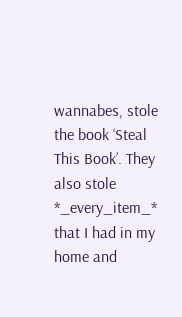wannabes, stole the book ‘Steal This Book’. They also stole *_every_item_* that I had in my home and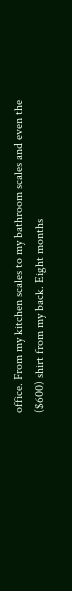office. From my kitchen scales to my bathroom scales and even the ($600) shirt from my back. Eight months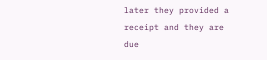later they provided a receipt and they are due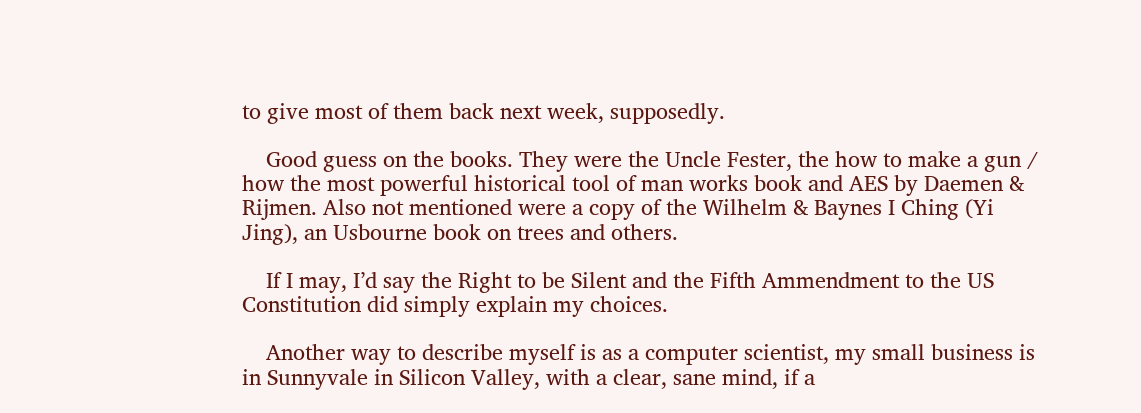to give most of them back next week, supposedly.

    Good guess on the books. They were the Uncle Fester, the how to make a gun / how the most powerful historical tool of man works book and AES by Daemen & Rijmen. Also not mentioned were a copy of the Wilhelm & Baynes I Ching (Yi Jing), an Usbourne book on trees and others.

    If I may, I’d say the Right to be Silent and the Fifth Ammendment to the US Constitution did simply explain my choices.

    Another way to describe myself is as a computer scientist, my small business is in Sunnyvale in Silicon Valley, with a clear, sane mind, if a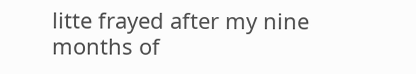litte frayed after my nine months of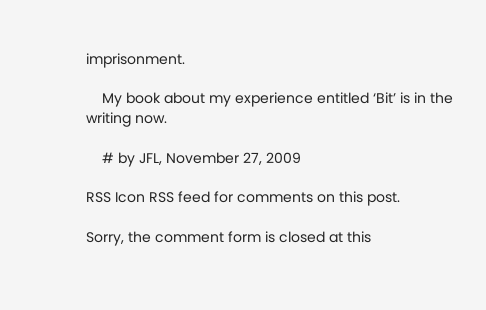imprisonment.

    My book about my experience entitled ‘Bit’ is in the writing now.

    # by JFL, November 27, 2009

RSS Icon RSS feed for comments on this post.

Sorry, the comment form is closed at this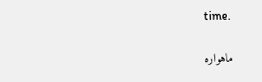time.

ماهواره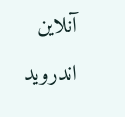آنلاین اندروید